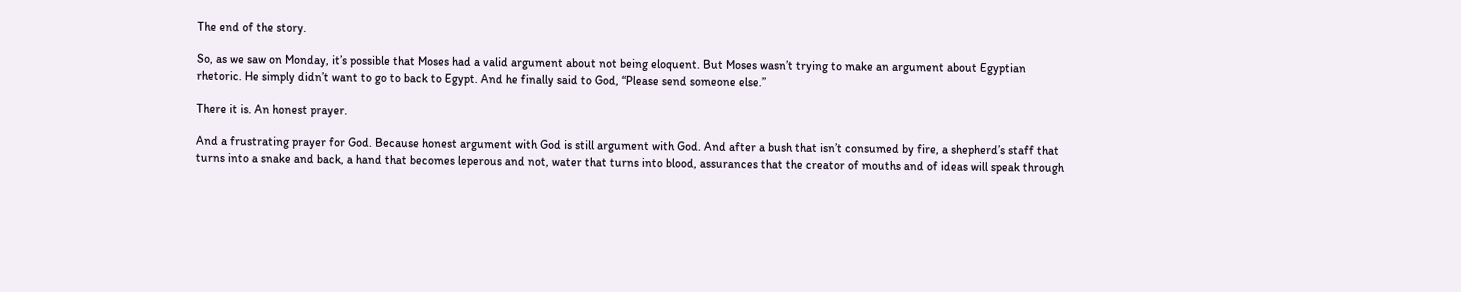The end of the story.

So, as we saw on Monday, it’s possible that Moses had a valid argument about not being eloquent. But Moses wasn’t trying to make an argument about Egyptian rhetoric. He simply didn’t want to go to back to Egypt. And he finally said to God, “Please send someone else.”

There it is. An honest prayer.

And a frustrating prayer for God. Because honest argument with God is still argument with God. And after a bush that isn’t consumed by fire, a shepherd’s staff that turns into a snake and back, a hand that becomes leperous and not, water that turns into blood, assurances that the creator of mouths and of ideas will speak through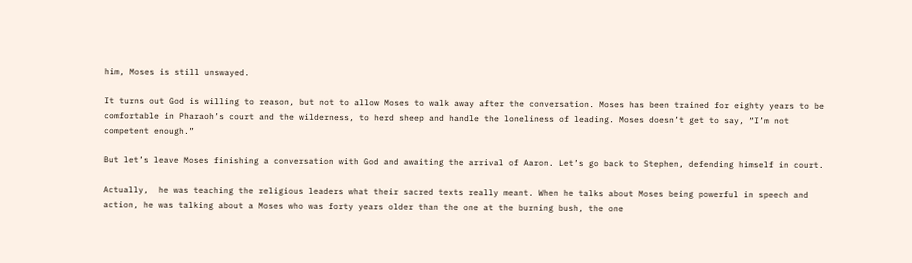him, Moses is still unswayed.

It turns out God is willing to reason, but not to allow Moses to walk away after the conversation. Moses has been trained for eighty years to be comfortable in Pharaoh’s court and the wilderness, to herd sheep and handle the loneliness of leading. Moses doesn’t get to say, “I’m not competent enough.”

But let’s leave Moses finishing a conversation with God and awaiting the arrival of Aaron. Let’s go back to Stephen, defending himself in court.

Actually,  he was teaching the religious leaders what their sacred texts really meant. When he talks about Moses being powerful in speech and action, he was talking about a Moses who was forty years older than the one at the burning bush, the one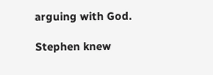arguing with God.

Stephen knew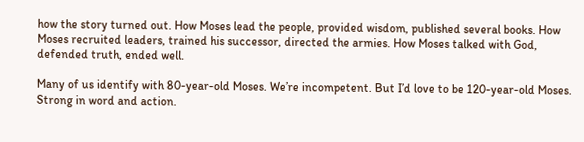how the story turned out. How Moses lead the people, provided wisdom, published several books. How Moses recruited leaders, trained his successor, directed the armies. How Moses talked with God, defended truth, ended well.

Many of us identify with 80-year-old Moses. We’re incompetent. But I’d love to be 120-year-old Moses. Strong in word and action.